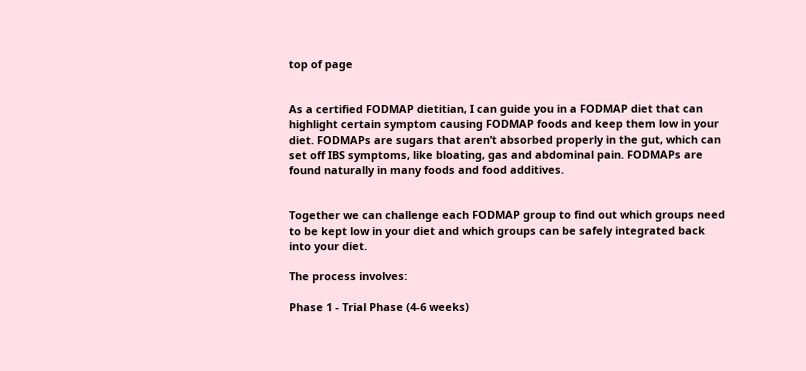top of page


As a certified FODMAP dietitian, I can guide you in a FODMAP diet that can highlight certain symptom causing FODMAP foods and keep them low in your diet. FODMAPs are sugars that aren’t absorbed properly in the gut, which can set off IBS symptoms, like bloating, gas and abdominal pain. FODMAPs are found naturally in many foods and food additives.


Together we can challenge each FODMAP group to find out which groups need to be kept low in your diet and which groups can be safely integrated back into your diet.

The process involves:

Phase 1 - Trial Phase (4-6 weeks)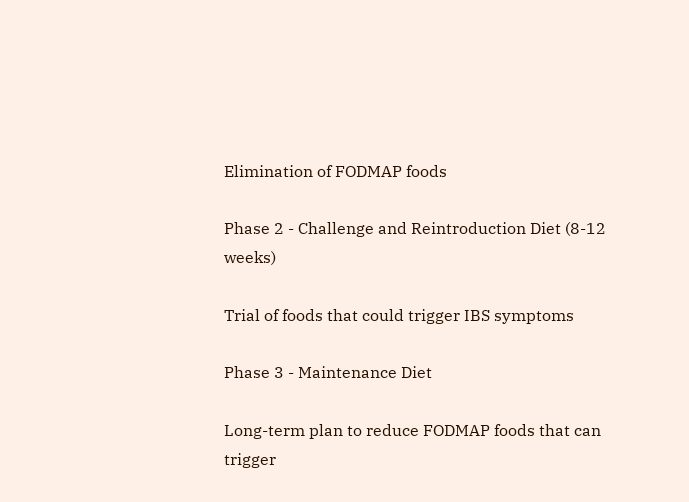Elimination of FODMAP foods

Phase 2 - Challenge and Reintroduction Diet (8-12 weeks)

Trial of foods that could trigger IBS symptoms

Phase 3 - Maintenance Diet

Long-term plan to reduce FODMAP foods that can trigger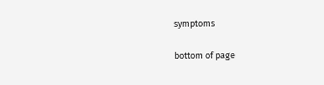symptoms

bottom of page